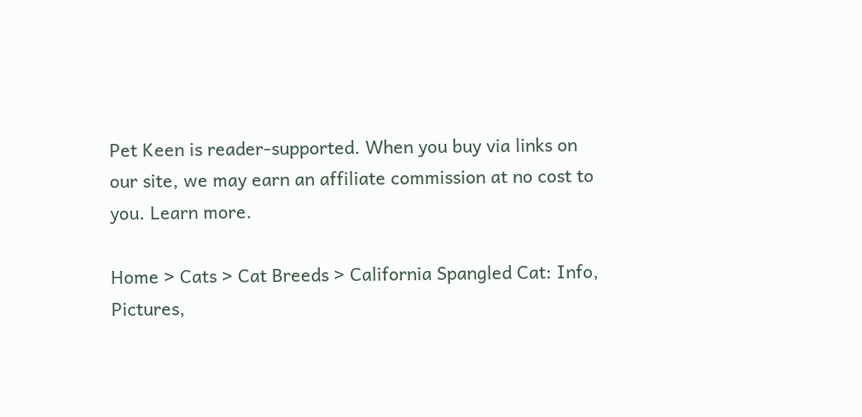Pet Keen is reader-supported. When you buy via links on our site, we may earn an affiliate commission at no cost to you. Learn more.

Home > Cats > Cat Breeds > California Spangled Cat: Info, Pictures,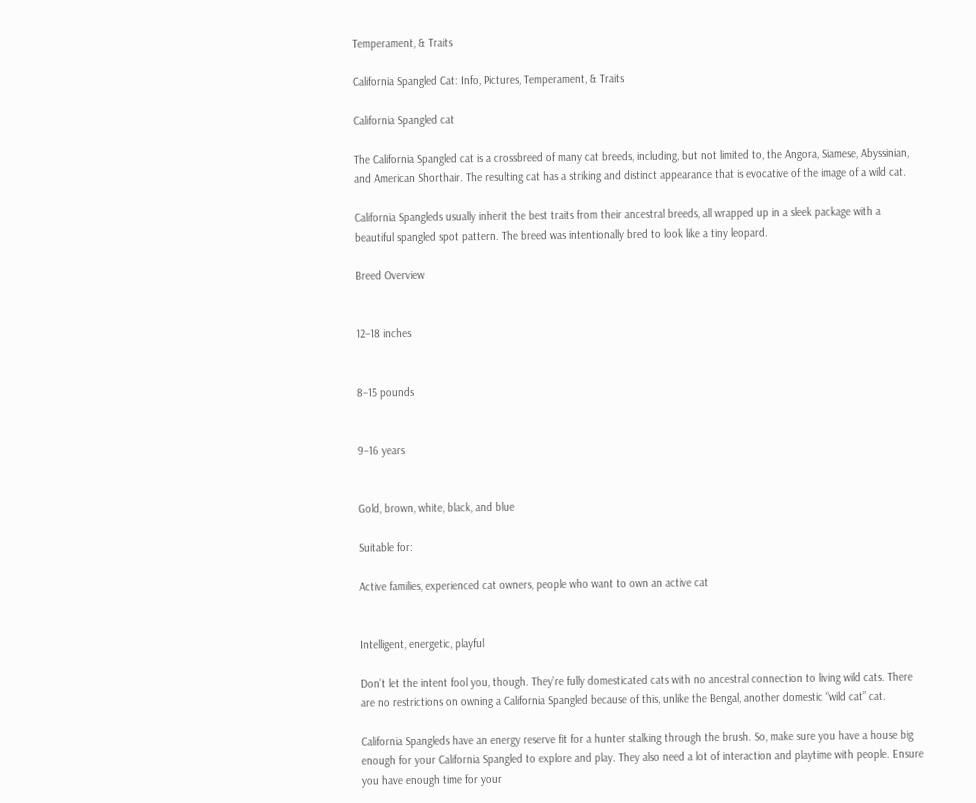Temperament, & Traits

California Spangled Cat: Info, Pictures, Temperament, & Traits

California Spangled cat

The California Spangled cat is a crossbreed of many cat breeds, including, but not limited to, the Angora, Siamese, Abyssinian, and American Shorthair. The resulting cat has a striking and distinct appearance that is evocative of the image of a wild cat.

California Spangleds usually inherit the best traits from their ancestral breeds, all wrapped up in a sleek package with a beautiful spangled spot pattern. The breed was intentionally bred to look like a tiny leopard.

Breed Overview


12–18 inches


8–15 pounds


9–16 years


Gold, brown, white, black, and blue

Suitable for:

Active families, experienced cat owners, people who want to own an active cat


Intelligent, energetic, playful

Don’t let the intent fool you, though. They’re fully domesticated cats with no ancestral connection to living wild cats. There are no restrictions on owning a California Spangled because of this, unlike the Bengal, another domestic “wild cat” cat.

California Spangleds have an energy reserve fit for a hunter stalking through the brush. So, make sure you have a house big enough for your California Spangled to explore and play. They also need a lot of interaction and playtime with people. Ensure you have enough time for your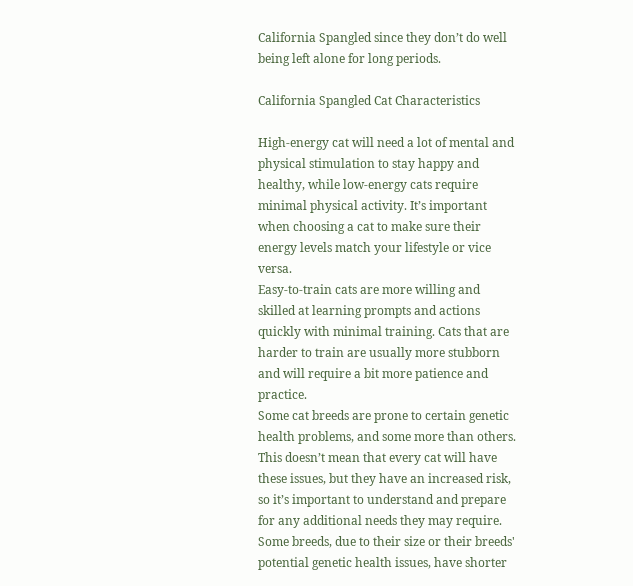California Spangled since they don’t do well being left alone for long periods.

California Spangled Cat Characteristics

High-energy cat will need a lot of mental and physical stimulation to stay happy and healthy, while low-energy cats require minimal physical activity. It’s important when choosing a cat to make sure their energy levels match your lifestyle or vice versa.
Easy-to-train cats are more willing and skilled at learning prompts and actions quickly with minimal training. Cats that are harder to train are usually more stubborn and will require a bit more patience and practice.
Some cat breeds are prone to certain genetic health problems, and some more than others. This doesn’t mean that every cat will have these issues, but they have an increased risk, so it’s important to understand and prepare for any additional needs they may require.
Some breeds, due to their size or their breeds' potential genetic health issues, have shorter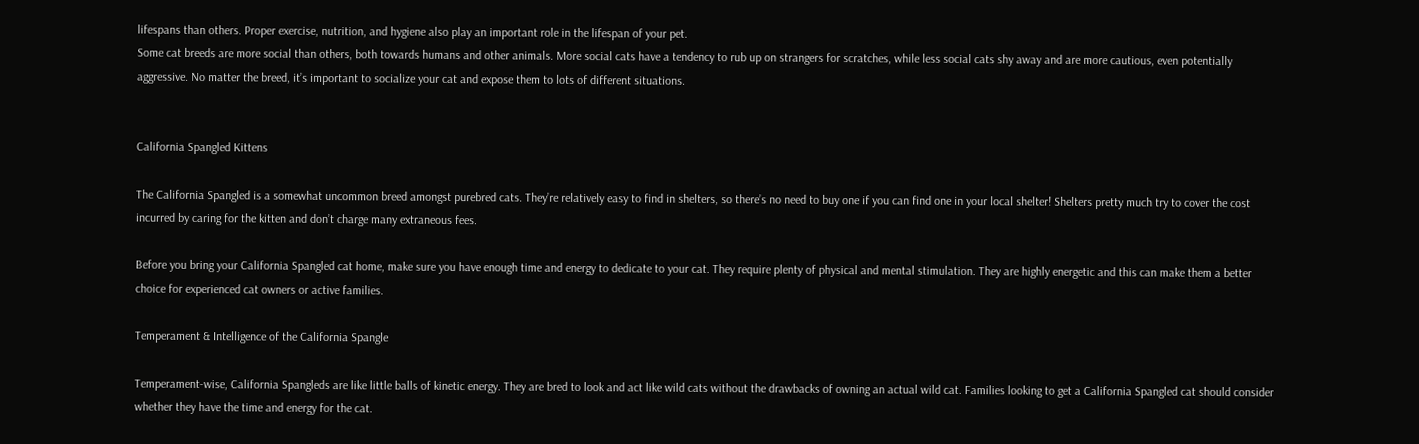lifespans than others. Proper exercise, nutrition, and hygiene also play an important role in the lifespan of your pet.
Some cat breeds are more social than others, both towards humans and other animals. More social cats have a tendency to rub up on strangers for scratches, while less social cats shy away and are more cautious, even potentially aggressive. No matter the breed, it’s important to socialize your cat and expose them to lots of different situations.


California Spangled Kittens

The California Spangled is a somewhat uncommon breed amongst purebred cats. They’re relatively easy to find in shelters, so there’s no need to buy one if you can find one in your local shelter! Shelters pretty much try to cover the cost incurred by caring for the kitten and don’t charge many extraneous fees.

Before you bring your California Spangled cat home, make sure you have enough time and energy to dedicate to your cat. They require plenty of physical and mental stimulation. They are highly energetic and this can make them a better choice for experienced cat owners or active families.

Temperament & Intelligence of the California Spangle

Temperament-wise, California Spangleds are like little balls of kinetic energy. They are bred to look and act like wild cats without the drawbacks of owning an actual wild cat. Families looking to get a California Spangled cat should consider whether they have the time and energy for the cat.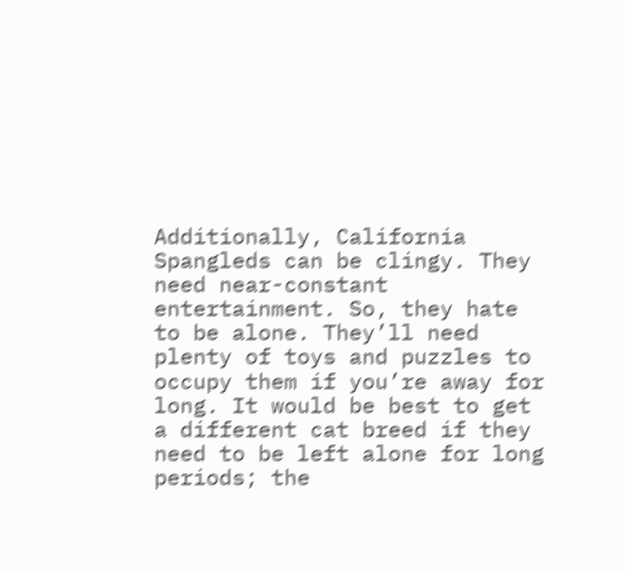Additionally, California Spangleds can be clingy. They need near-constant entertainment. So, they hate to be alone. They’ll need plenty of toys and puzzles to occupy them if you’re away for long. It would be best to get a different cat breed if they need to be left alone for long periods; the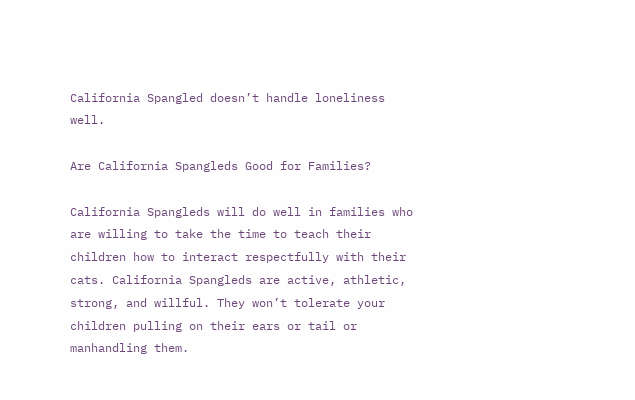California Spangled doesn’t handle loneliness well.

Are California Spangleds Good for Families?

California Spangleds will do well in families who are willing to take the time to teach their children how to interact respectfully with their cats. California Spangleds are active, athletic, strong, and willful. They won’t tolerate your children pulling on their ears or tail or manhandling them.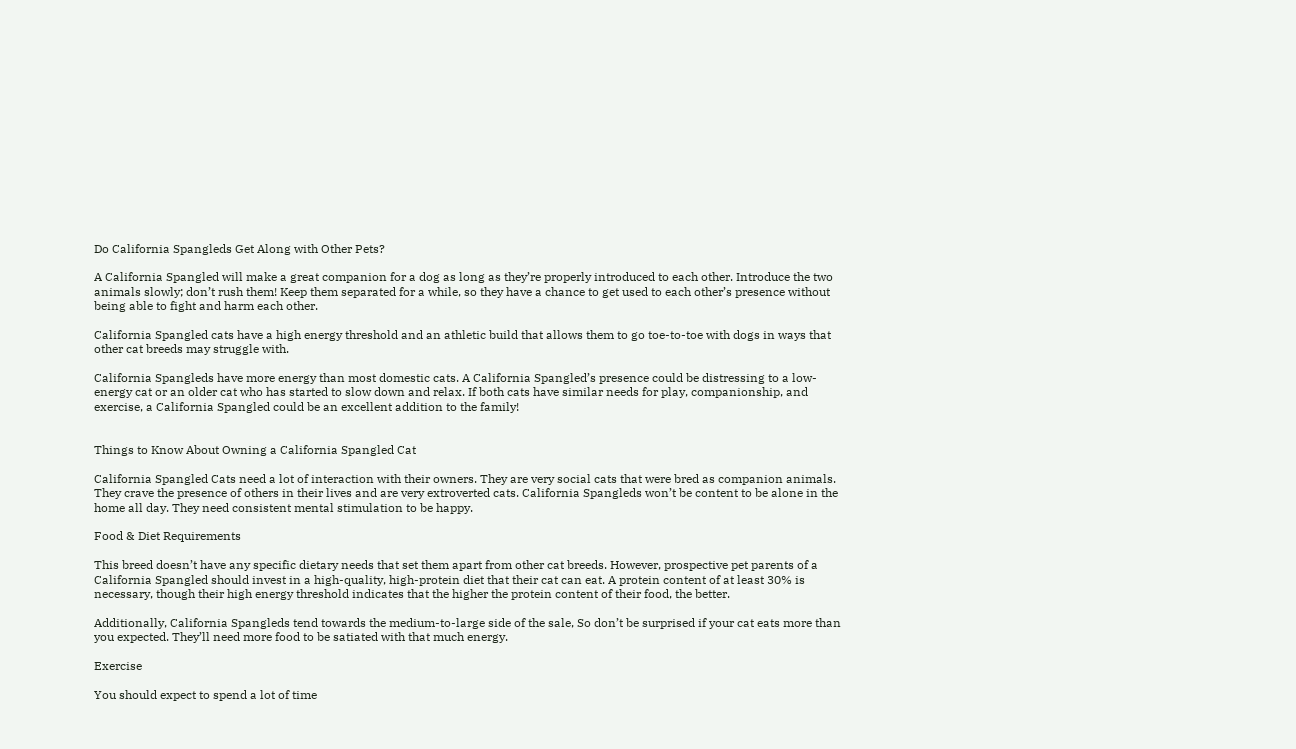Do California Spangleds Get Along with Other Pets?

A California Spangled will make a great companion for a dog as long as they’re properly introduced to each other. Introduce the two animals slowly; don’t rush them! Keep them separated for a while, so they have a chance to get used to each other’s presence without being able to fight and harm each other.

California Spangled cats have a high energy threshold and an athletic build that allows them to go toe-to-toe with dogs in ways that other cat breeds may struggle with.

California Spangleds have more energy than most domestic cats. A California Spangled’s presence could be distressing to a low-energy cat or an older cat who has started to slow down and relax. If both cats have similar needs for play, companionship, and exercise, a California Spangled could be an excellent addition to the family!


Things to Know About Owning a California Spangled Cat

California Spangled Cats need a lot of interaction with their owners. They are very social cats that were bred as companion animals. They crave the presence of others in their lives and are very extroverted cats. California Spangleds won’t be content to be alone in the home all day. They need consistent mental stimulation to be happy.

Food & Diet Requirements

This breed doesn’t have any specific dietary needs that set them apart from other cat breeds. However, prospective pet parents of a California Spangled should invest in a high-quality, high-protein diet that their cat can eat. A protein content of at least 30% is necessary, though their high energy threshold indicates that the higher the protein content of their food, the better.

Additionally, California Spangleds tend towards the medium-to-large side of the sale, So don’t be surprised if your cat eats more than you expected. They’ll need more food to be satiated with that much energy.

Exercise

You should expect to spend a lot of time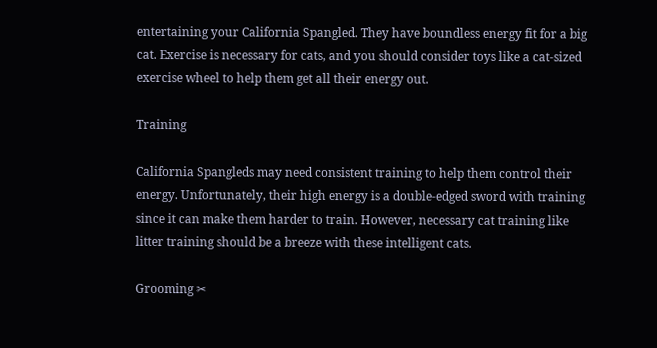entertaining your California Spangled. They have boundless energy fit for a big cat. Exercise is necessary for cats, and you should consider toys like a cat-sized exercise wheel to help them get all their energy out.

Training

California Spangleds may need consistent training to help them control their energy. Unfortunately, their high energy is a double-edged sword with training since it can make them harder to train. However, necessary cat training like litter training should be a breeze with these intelligent cats.

Grooming ✂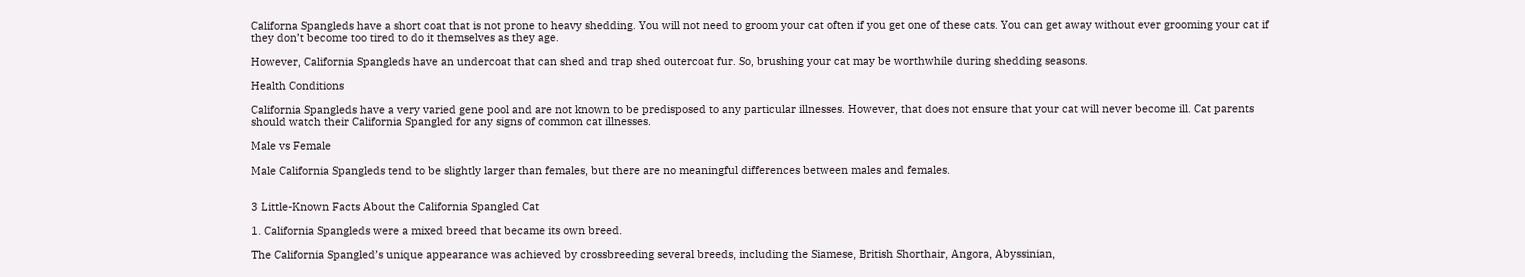Californa Spangleds have a short coat that is not prone to heavy shedding. You will not need to groom your cat often if you get one of these cats. You can get away without ever grooming your cat if they don’t become too tired to do it themselves as they age.

However, California Spangleds have an undercoat that can shed and trap shed outercoat fur. So, brushing your cat may be worthwhile during shedding seasons.

Health Conditions

California Spangleds have a very varied gene pool and are not known to be predisposed to any particular illnesses. However, that does not ensure that your cat will never become ill. Cat parents should watch their California Spangled for any signs of common cat illnesses.

Male vs Female

Male California Spangleds tend to be slightly larger than females, but there are no meaningful differences between males and females.


3 Little-Known Facts About the California Spangled Cat

1. California Spangleds were a mixed breed that became its own breed.

The California Spangled’s unique appearance was achieved by crossbreeding several breeds, including the Siamese, British Shorthair, Angora, Abyssinian,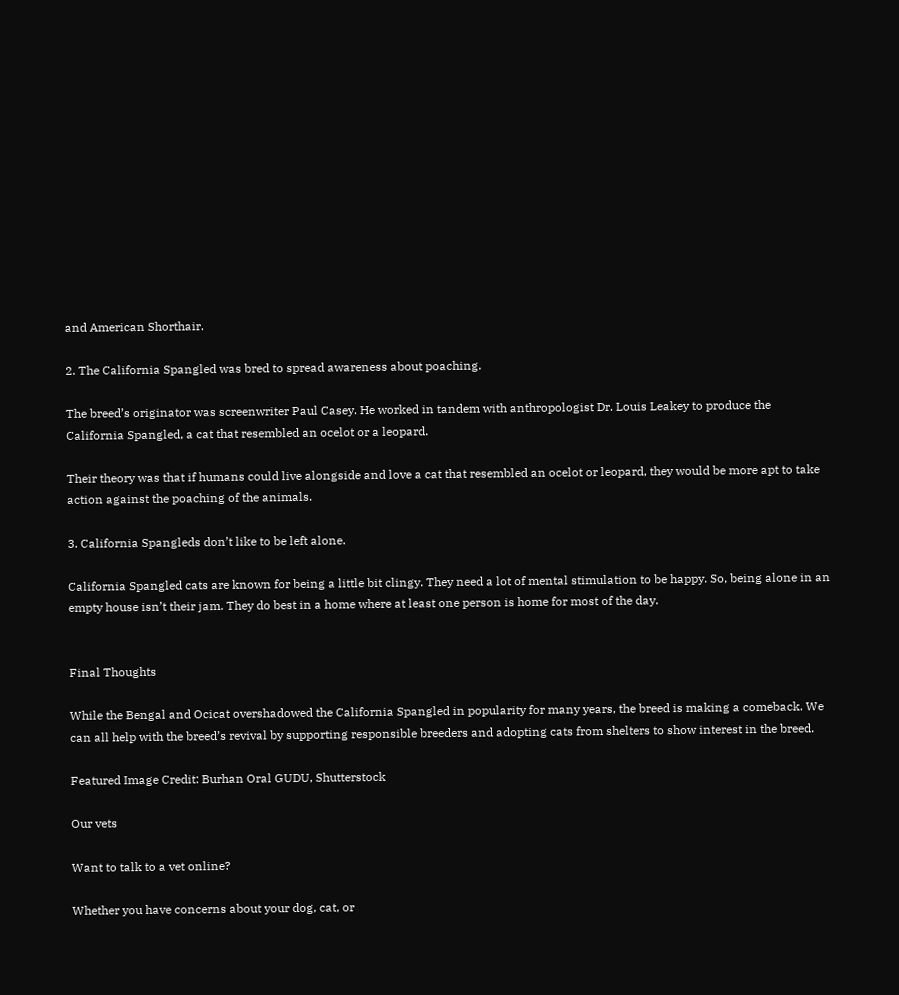and American Shorthair.

2. The California Spangled was bred to spread awareness about poaching.

The breed’s originator was screenwriter Paul Casey. He worked in tandem with anthropologist Dr. Louis Leakey to produce the California Spangled, a cat that resembled an ocelot or a leopard.

Their theory was that if humans could live alongside and love a cat that resembled an ocelot or leopard, they would be more apt to take action against the poaching of the animals.

3. California Spangleds don’t like to be left alone.

California Spangled cats are known for being a little bit clingy. They need a lot of mental stimulation to be happy. So, being alone in an empty house isn’t their jam. They do best in a home where at least one person is home for most of the day.


Final Thoughts

While the Bengal and Ocicat overshadowed the California Spangled in popularity for many years, the breed is making a comeback. We can all help with the breed’s revival by supporting responsible breeders and adopting cats from shelters to show interest in the breed.

Featured Image Credit: Burhan Oral GUDU, Shutterstock

Our vets

Want to talk to a vet online?

Whether you have concerns about your dog, cat, or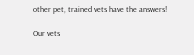other pet, trained vets have the answers!

Our vets